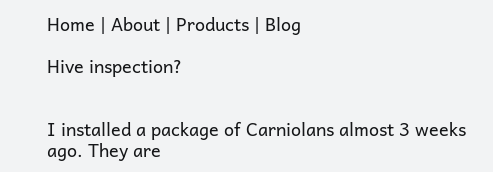Home | About | Products | Blog

Hive inspection?


I installed a package of Carniolans almost 3 weeks ago. They are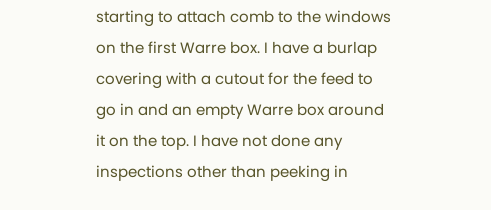starting to attach comb to the windows on the first Warre box. I have a burlap covering with a cutout for the feed to go in and an empty Warre box around it on the top. I have not done any inspections other than peeking in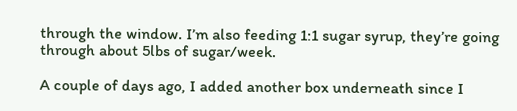through the window. I’m also feeding 1:1 sugar syrup, they’re going through about 5lbs of sugar/week.

A couple of days ago, I added another box underneath since I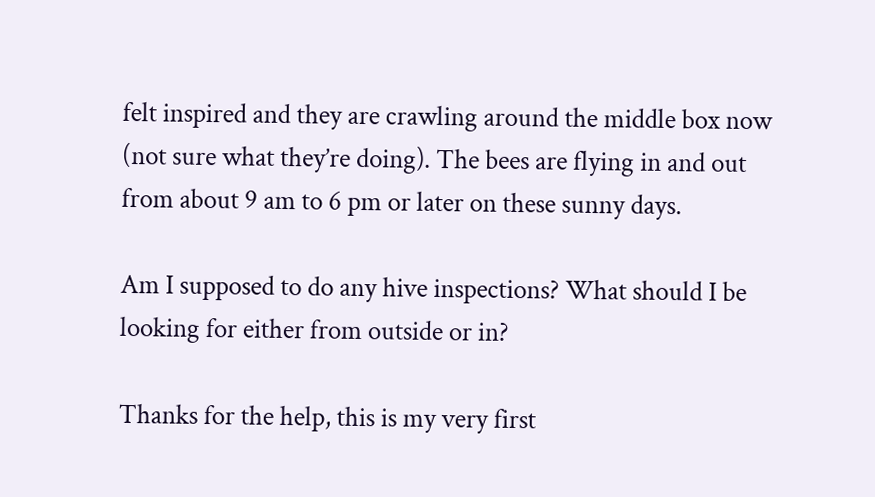felt inspired and they are crawling around the middle box now (not sure what they’re doing). The bees are flying in and out from about 9 am to 6 pm or later on these sunny days.

Am I supposed to do any hive inspections? What should I be looking for either from outside or in?

Thanks for the help, this is my very first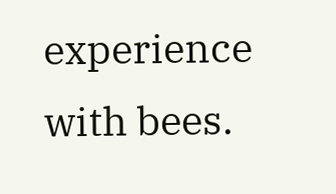experience with bees.